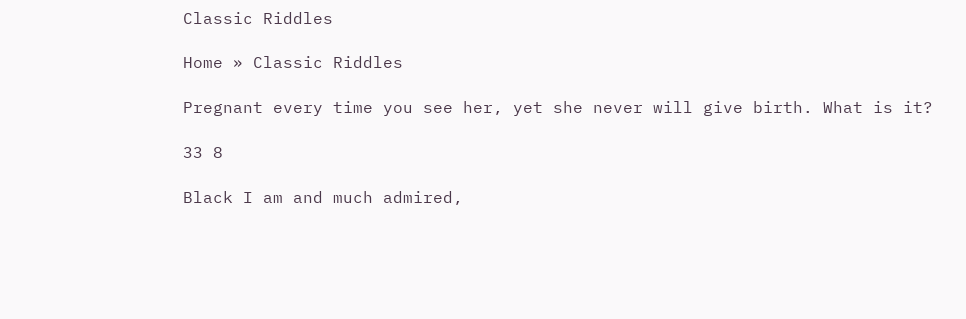Classic Riddles

Home » Classic Riddles

Pregnant every time you see her, yet she never will give birth. What is it?

33 8

Black I am and much admired,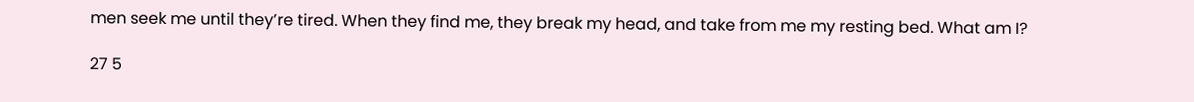men seek me until they’re tired. When they find me, they break my head, and take from me my resting bed. What am I?

27 5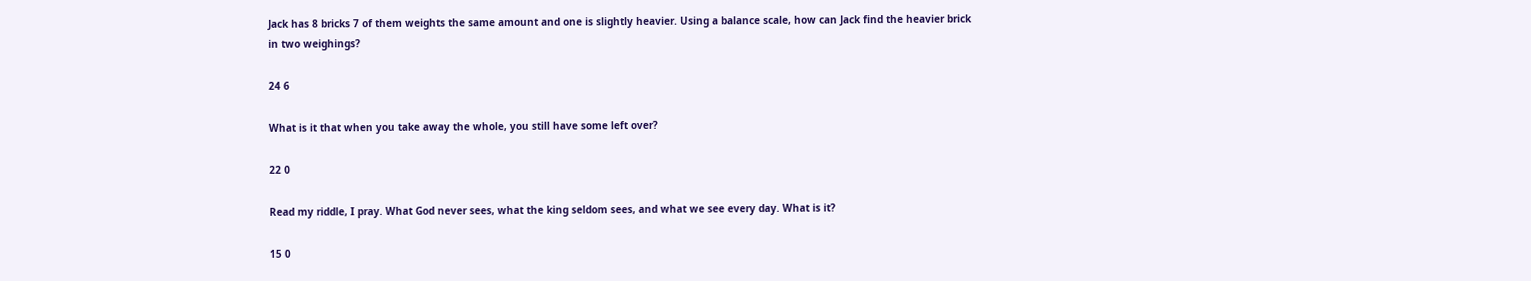Jack has 8 bricks 7 of them weights the same amount and one is slightly heavier. Using a balance scale, how can Jack find the heavier brick in two weighings?

24 6

What is it that when you take away the whole, you still have some left over?

22 0

Read my riddle, I pray. What God never sees, what the king seldom sees, and what we see every day. What is it?

15 0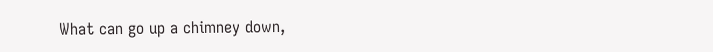What can go up a chimney down,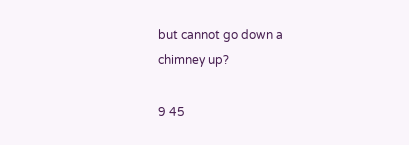but cannot go down a chimney up?

9 45